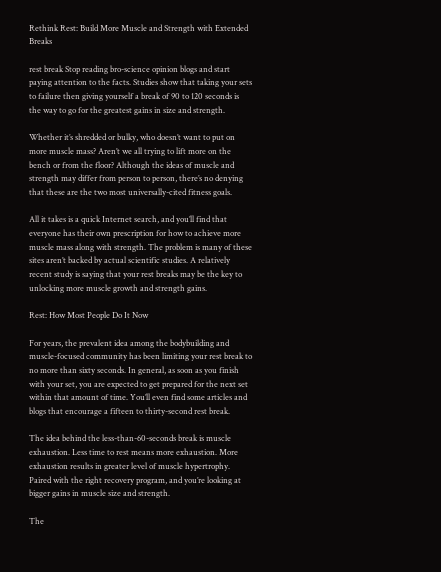Rethink Rest: Build More Muscle and Strength with Extended Breaks

rest break Stop reading bro-science opinion blogs and start paying attention to the facts. Studies show that taking your sets to failure then giving yourself a break of 90 to 120 seconds is the way to go for the greatest gains in size and strength.

Whether it’s shredded or bulky, who doesn’t want to put on more muscle mass? Aren’t we all trying to lift more on the bench or from the floor? Although the ideas of muscle and strength may differ from person to person, there’s no denying that these are the two most universally-cited fitness goals.

All it takes is a quick Internet search, and you’ll find that everyone has their own prescription for how to achieve more muscle mass along with strength. The problem is many of these sites aren’t backed by actual scientific studies. A relatively recent study is saying that your rest breaks may be the key to unlocking more muscle growth and strength gains.

Rest: How Most People Do It Now

For years, the prevalent idea among the bodybuilding and muscle-focused community has been limiting your rest break to no more than sixty seconds. In general, as soon as you finish with your set, you are expected to get prepared for the next set within that amount of time. You’ll even find some articles and blogs that encourage a fifteen to thirty-second rest break.

The idea behind the less-than-60-seconds break is muscle exhaustion. Less time to rest means more exhaustion. More exhaustion results in greater level of muscle hypertrophy. Paired with the right recovery program, and you’re looking at bigger gains in muscle size and strength.

The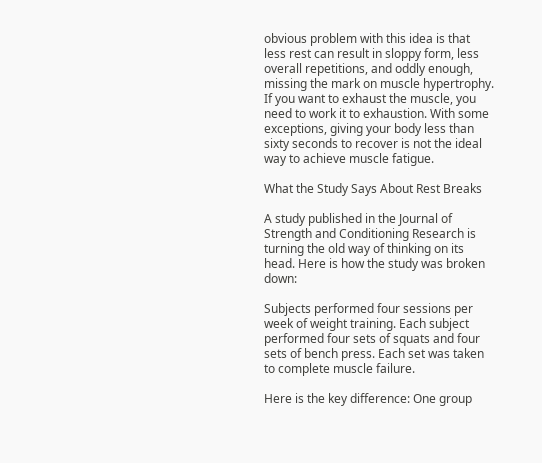obvious problem with this idea is that less rest can result in sloppy form, less overall repetitions, and oddly enough, missing the mark on muscle hypertrophy. If you want to exhaust the muscle, you need to work it to exhaustion. With some exceptions, giving your body less than sixty seconds to recover is not the ideal way to achieve muscle fatigue.

What the Study Says About Rest Breaks

A study published in the Journal of Strength and Conditioning Research is turning the old way of thinking on its head. Here is how the study was broken down:

Subjects performed four sessions per week of weight training. Each subject performed four sets of squats and four sets of bench press. Each set was taken to complete muscle failure.

Here is the key difference: One group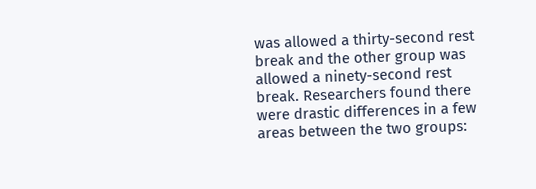was allowed a thirty-second rest break and the other group was allowed a ninety-second rest break. Researchers found there were drastic differences in a few areas between the two groups: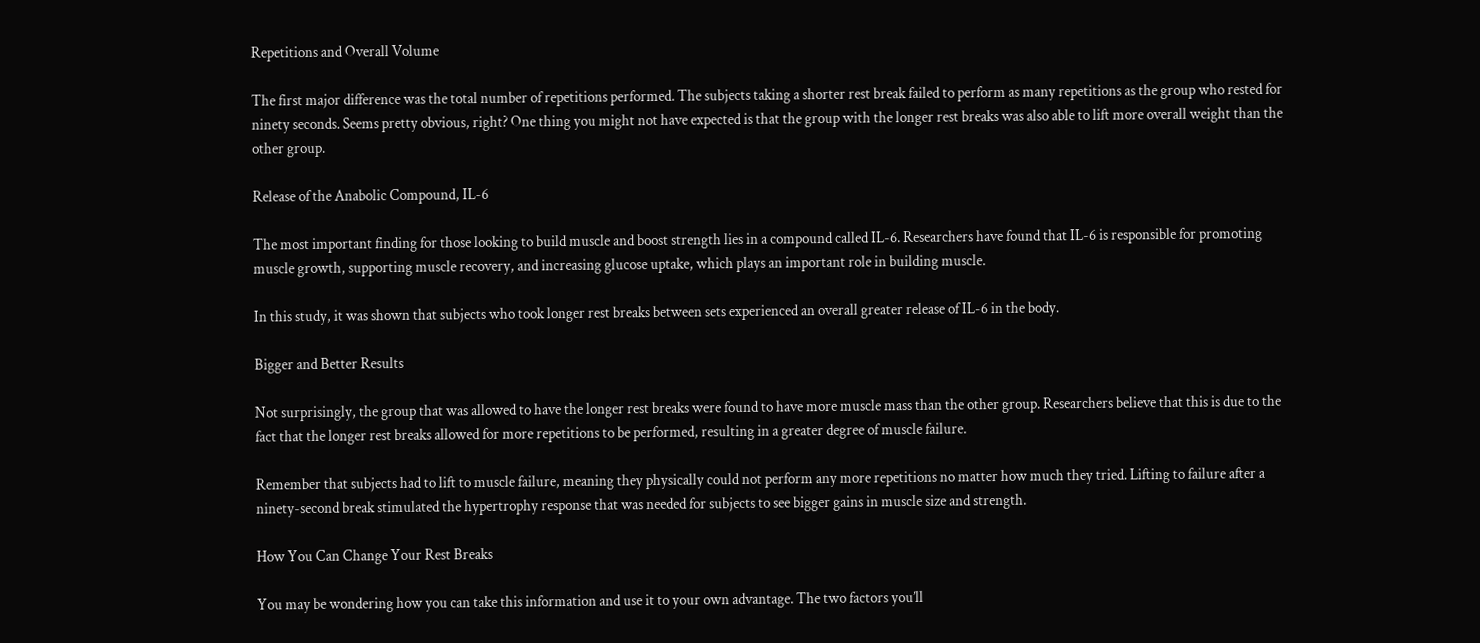Repetitions and Overall Volume

The first major difference was the total number of repetitions performed. The subjects taking a shorter rest break failed to perform as many repetitions as the group who rested for ninety seconds. Seems pretty obvious, right? One thing you might not have expected is that the group with the longer rest breaks was also able to lift more overall weight than the other group.

Release of the Anabolic Compound, IL-6

The most important finding for those looking to build muscle and boost strength lies in a compound called IL-6. Researchers have found that IL-6 is responsible for promoting muscle growth, supporting muscle recovery, and increasing glucose uptake, which plays an important role in building muscle.

In this study, it was shown that subjects who took longer rest breaks between sets experienced an overall greater release of IL-6 in the body.

Bigger and Better Results

Not surprisingly, the group that was allowed to have the longer rest breaks were found to have more muscle mass than the other group. Researchers believe that this is due to the fact that the longer rest breaks allowed for more repetitions to be performed, resulting in a greater degree of muscle failure.

Remember that subjects had to lift to muscle failure, meaning they physically could not perform any more repetitions no matter how much they tried. Lifting to failure after a ninety-second break stimulated the hypertrophy response that was needed for subjects to see bigger gains in muscle size and strength.

How You Can Change Your Rest Breaks

You may be wondering how you can take this information and use it to your own advantage. The two factors you’ll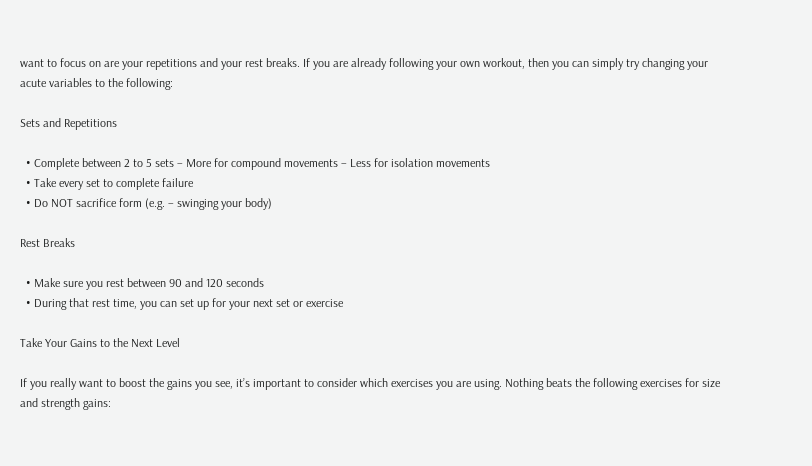want to focus on are your repetitions and your rest breaks. If you are already following your own workout, then you can simply try changing your acute variables to the following:

Sets and Repetitions

  • Complete between 2 to 5 sets – More for compound movements – Less for isolation movements
  • Take every set to complete failure
  • Do NOT sacrifice form (e.g. – swinging your body)

Rest Breaks

  • Make sure you rest between 90 and 120 seconds
  • During that rest time, you can set up for your next set or exercise

Take Your Gains to the Next Level

If you really want to boost the gains you see, it’s important to consider which exercises you are using. Nothing beats the following exercises for size and strength gains: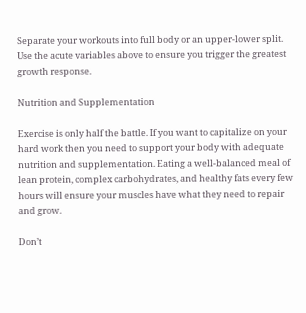Separate your workouts into full body or an upper-lower split. Use the acute variables above to ensure you trigger the greatest growth response.

Nutrition and Supplementation

Exercise is only half the battle. If you want to capitalize on your hard work then you need to support your body with adequate nutrition and supplementation. Eating a well-balanced meal of lean protein, complex carbohydrates, and healthy fats every few hours will ensure your muscles have what they need to repair and grow.

Don’t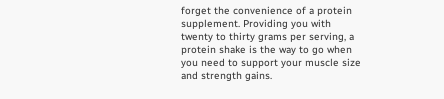forget the convenience of a protein supplement. Providing you with twenty to thirty grams per serving, a protein shake is the way to go when you need to support your muscle size and strength gains.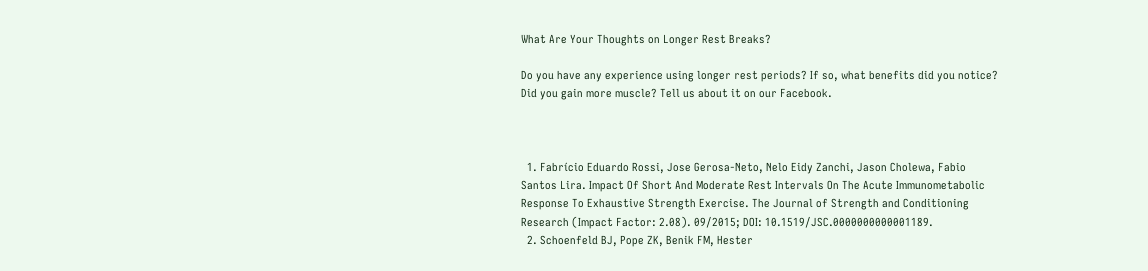What Are Your Thoughts on Longer Rest Breaks?

Do you have any experience using longer rest periods? If so, what benefits did you notice? Did you gain more muscle? Tell us about it on our Facebook.



  1. Fabrício Eduardo Rossi, Jose Gerosa-Neto, Nelo Eidy Zanchi, Jason Cholewa, Fabio Santos Lira. Impact Of Short And Moderate Rest Intervals On The Acute Immunometabolic Response To Exhaustive Strength Exercise. The Journal of Strength and Conditioning Research (Impact Factor: 2.08). 09/2015; DOI: 10.1519/JSC.0000000000001189.
  2. Schoenfeld BJ, Pope ZK, Benik FM, Hester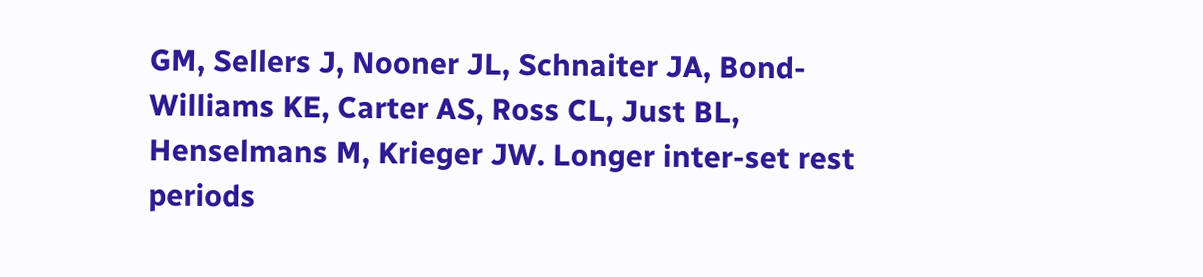GM, Sellers J, Nooner JL, Schnaiter JA, Bond-Williams KE, Carter AS, Ross CL, Just BL, Henselmans M, Krieger JW. Longer inter-set rest periods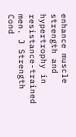enhance muscle strength and hypertrophy in resistance-trained men. J Strength Cond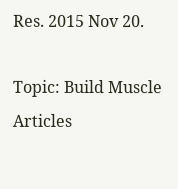Res. 2015 Nov 20.

Topic: Build Muscle Articles